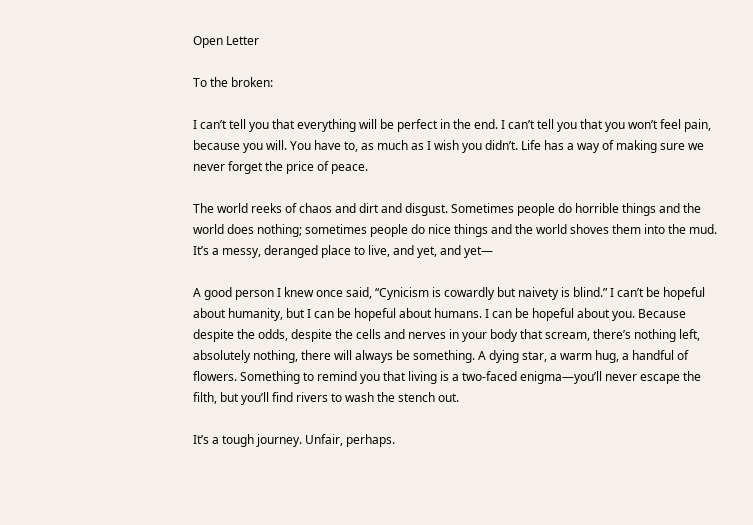Open Letter

To the broken:

I can’t tell you that everything will be perfect in the end. I can’t tell you that you won’t feel pain, because you will. You have to, as much as I wish you didn’t. Life has a way of making sure we never forget the price of peace.

The world reeks of chaos and dirt and disgust. Sometimes people do horrible things and the world does nothing; sometimes people do nice things and the world shoves them into the mud. It’s a messy, deranged place to live, and yet, and yet—

A good person I knew once said, “Cynicism is cowardly but naivety is blind.” I can’t be hopeful about humanity, but I can be hopeful about humans. I can be hopeful about you. Because despite the odds, despite the cells and nerves in your body that scream, there’s nothing left, absolutely nothing, there will always be something. A dying star, a warm hug, a handful of flowers. Something to remind you that living is a two-faced enigma—you’ll never escape the filth, but you’ll find rivers to wash the stench out.

It’s a tough journey. Unfair, perhaps.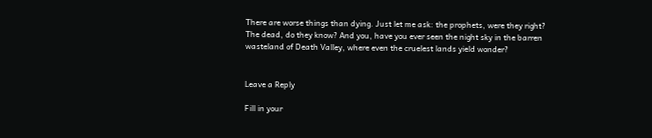There are worse things than dying. Just let me ask: the prophets, were they right? The dead, do they know? And you, have you ever seen the night sky in the barren wasteland of Death Valley, where even the cruelest lands yield wonder?


Leave a Reply

Fill in your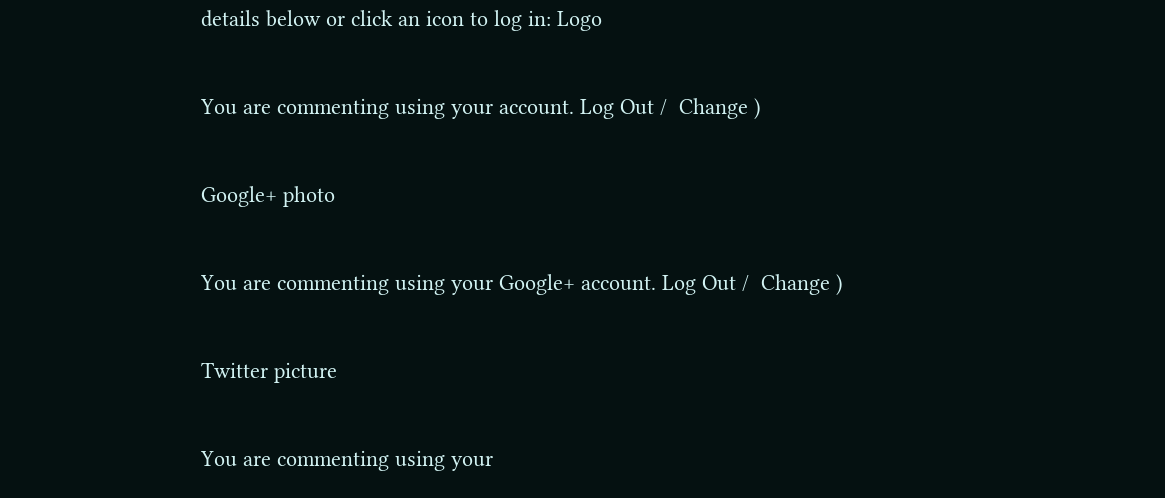details below or click an icon to log in: Logo

You are commenting using your account. Log Out /  Change )

Google+ photo

You are commenting using your Google+ account. Log Out /  Change )

Twitter picture

You are commenting using your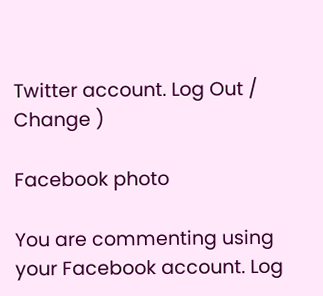Twitter account. Log Out /  Change )

Facebook photo

You are commenting using your Facebook account. Log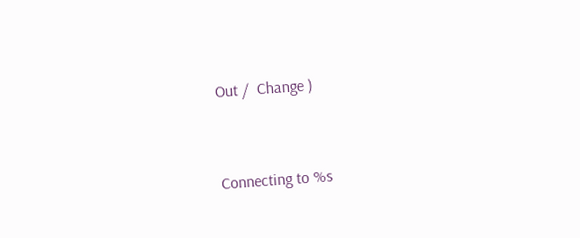Out /  Change )


Connecting to %s